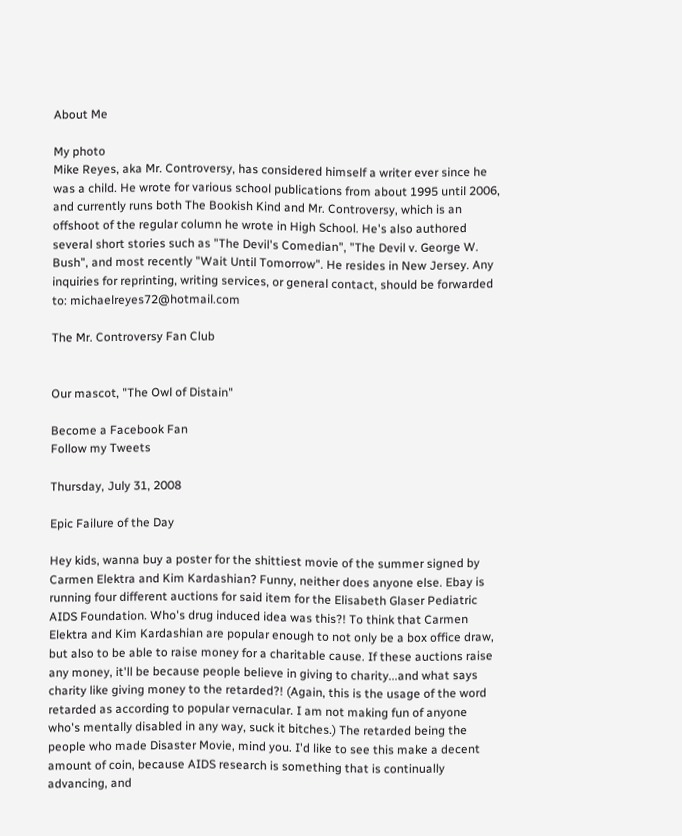About Me

My photo
Mike Reyes, aka Mr. Controversy, has considered himself a writer ever since he was a child. He wrote for various school publications from about 1995 until 2006, and currently runs both The Bookish Kind and Mr. Controversy, which is an offshoot of the regular column he wrote in High School. He's also authored several short stories such as "The Devil's Comedian", "The Devil v. George W. Bush", and most recently "Wait Until Tomorrow". He resides in New Jersey. Any inquiries for reprinting, writing services, or general contact, should be forwarded to: michaelreyes72@hotmail.com

The Mr. Controversy Fan Club


Our mascot, "The Owl of Distain"

Become a Facebook Fan
Follow my Tweets

Thursday, July 31, 2008

Epic Failure of the Day

Hey kids, wanna buy a poster for the shittiest movie of the summer signed by Carmen Elektra and Kim Kardashian? Funny, neither does anyone else. Ebay is running four different auctions for said item for the Elisabeth Glaser Pediatric AIDS Foundation. Who's drug induced idea was this?! To think that Carmen Elektra and Kim Kardashian are popular enough to not only be a box office draw, but also to be able to raise money for a charitable cause. If these auctions raise any money, it'll be because people believe in giving to charity...and what says charity like giving money to the retarded?! (Again, this is the usage of the word retarded as according to popular vernacular. I am not making fun of anyone who's mentally disabled in any way, suck it bitches.) The retarded being the people who made Disaster Movie, mind you. I'd like to see this make a decent amount of coin, because AIDS research is something that is continually advancing, and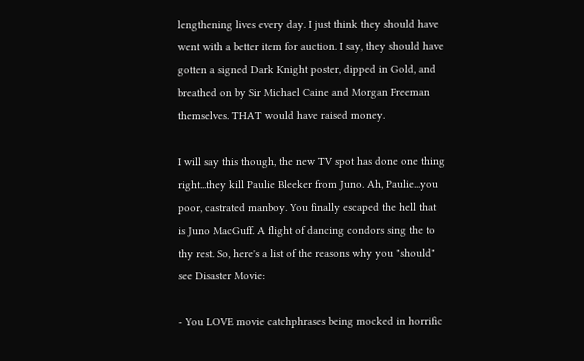lengthening lives every day. I just think they should have went with a better item for auction. I say, they should have gotten a signed Dark Knight poster, dipped in Gold, and breathed on by Sir Michael Caine and Morgan Freeman themselves. THAT would have raised money.

I will say this though, the new TV spot has done one thing right...they kill Paulie Bleeker from Juno. Ah, Paulie...you poor, castrated manboy. You finally escaped the hell that is Juno MacGuff. A flight of dancing condors sing the to thy rest. So, here's a list of the reasons why you "should" see Disaster Movie:

- You LOVE movie catchphrases being mocked in horrific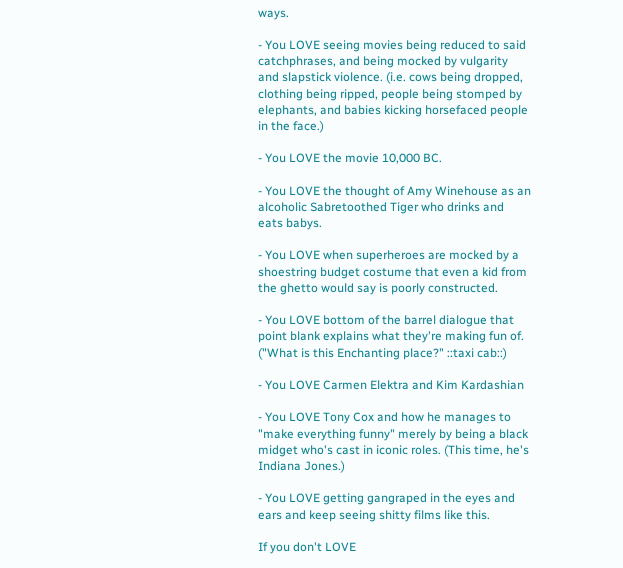ways.

- You LOVE seeing movies being reduced to said catchphrases, and being mocked by vulgarity and slapstick violence. (i.e. cows being dropped, clothing being ripped, people being stomped by elephants, and babies kicking horsefaced people in the face.)

- You LOVE the movie 10,000 BC.

- You LOVE the thought of Amy Winehouse as an alcoholic Sabretoothed Tiger who drinks and eats babys.

- You LOVE when superheroes are mocked by a shoestring budget costume that even a kid from the ghetto would say is poorly constructed.

- You LOVE bottom of the barrel dialogue that point blank explains what they're making fun of. ("What is this Enchanting place?" ::taxi cab::)

- You LOVE Carmen Elektra and Kim Kardashian

- You LOVE Tony Cox and how he manages to "make everything funny" merely by being a black midget who's cast in iconic roles. (This time, he's Indiana Jones.)

- You LOVE getting gangraped in the eyes and ears and keep seeing shitty films like this.

If you don't LOVE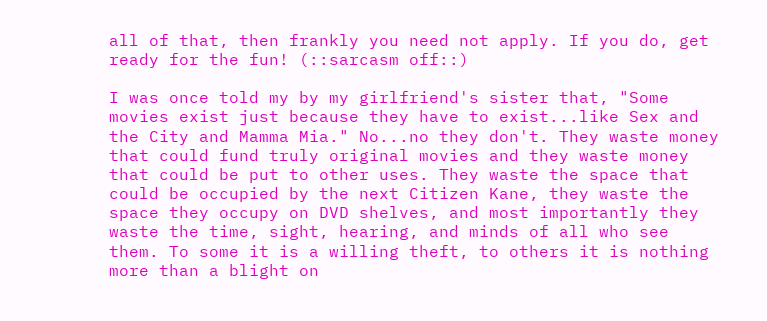all of that, then frankly you need not apply. If you do, get ready for the fun! (::sarcasm off::)

I was once told my by my girlfriend's sister that, "Some movies exist just because they have to exist...like Sex and the City and Mamma Mia." No...no they don't. They waste money that could fund truly original movies and they waste money that could be put to other uses. They waste the space that could be occupied by the next Citizen Kane, they waste the space they occupy on DVD shelves, and most importantly they waste the time, sight, hearing, and minds of all who see them. To some it is a willing theft, to others it is nothing more than a blight on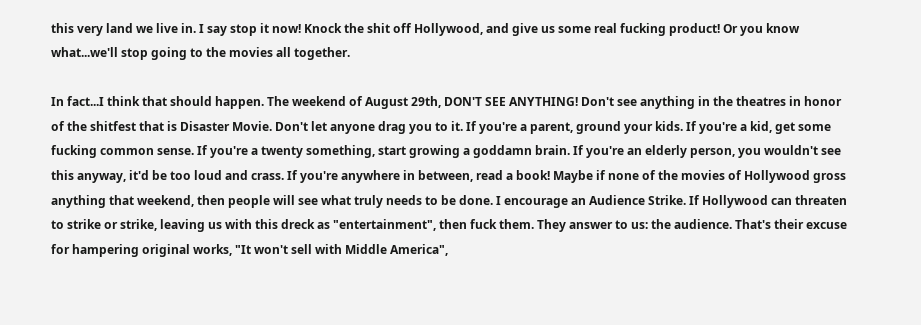this very land we live in. I say stop it now! Knock the shit off Hollywood, and give us some real fucking product! Or you know what...we'll stop going to the movies all together.

In fact...I think that should happen. The weekend of August 29th, DON'T SEE ANYTHING! Don't see anything in the theatres in honor of the shitfest that is Disaster Movie. Don't let anyone drag you to it. If you're a parent, ground your kids. If you're a kid, get some fucking common sense. If you're a twenty something, start growing a goddamn brain. If you're an elderly person, you wouldn't see this anyway, it'd be too loud and crass. If you're anywhere in between, read a book! Maybe if none of the movies of Hollywood gross anything that weekend, then people will see what truly needs to be done. I encourage an Audience Strike. If Hollywood can threaten to strike or strike, leaving us with this dreck as "entertainment", then fuck them. They answer to us: the audience. That's their excuse for hampering original works, "It won't sell with Middle America",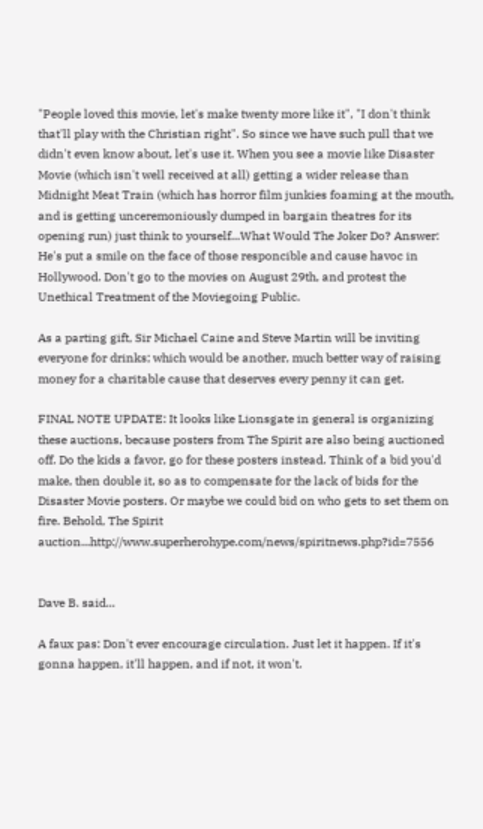"People loved this movie, let's make twenty more like it", "I don't think that'll play with the Christian right". So since we have such pull that we didn't even know about, let's use it. When you see a movie like Disaster Movie (which isn't well received at all) getting a wider release than Midnight Meat Train (which has horror film junkies foaming at the mouth, and is getting unceremoniously dumped in bargain theatres for its opening run) just think to yourself...What Would The Joker Do? Answer: He's put a smile on the face of those responcible and cause havoc in Hollywood. Don't go to the movies on August 29th, and protest the Unethical Treatment of the Moviegoing Public.

As a parting gift, Sir Michael Caine and Steve Martin will be inviting everyone for drinks; which would be another, much better way of raising money for a charitable cause that deserves every penny it can get.

FINAL NOTE UPDATE: It looks like Lionsgate in general is organizing these auctions, because posters from The Spirit are also being auctioned off. Do the kids a favor, go for these posters instead. Think of a bid you'd make, then double it, so as to compensate for the lack of bids for the Disaster Movie posters. Or maybe we could bid on who gets to set them on fire. Behold, The Spirit auction...http://www.superherohype.com/news/spiritnews.php?id=7556


Dave B. said...

A faux pas: Don't ever encourage circulation. Just let it happen. If it's gonna happen, it'll happen, and if not, it won't.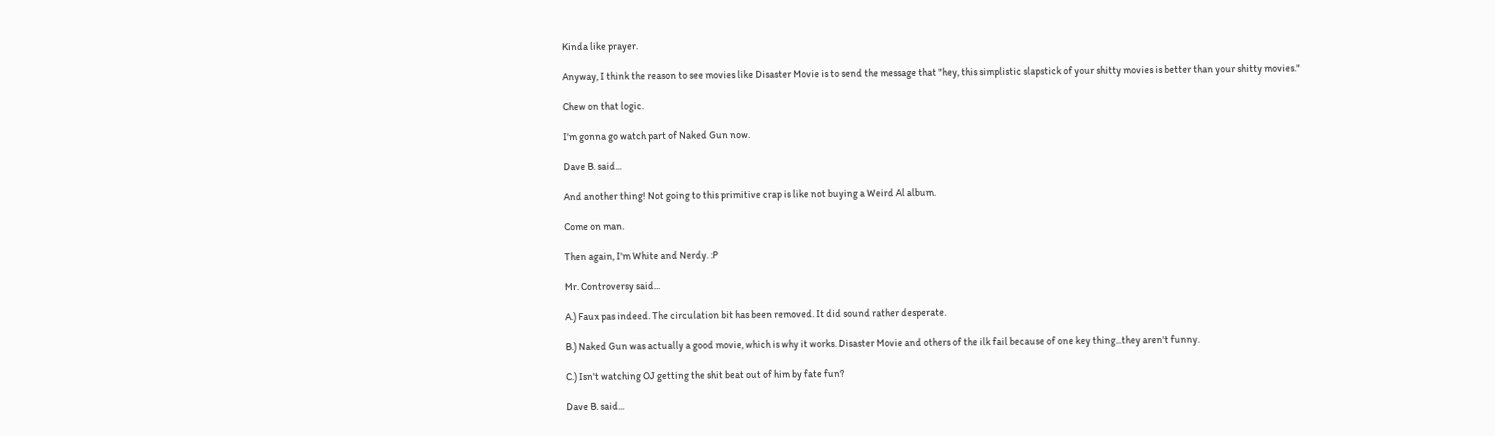Kinda like prayer.

Anyway, I think the reason to see movies like Disaster Movie is to send the message that "hey, this simplistic slapstick of your shitty movies is better than your shitty movies."

Chew on that logic.

I'm gonna go watch part of Naked Gun now.

Dave B. said...

And another thing! Not going to this primitive crap is like not buying a Weird Al album.

Come on man.

Then again, I'm White and Nerdy. :P

Mr. Controversy said...

A.) Faux pas indeed. The circulation bit has been removed. It did sound rather desperate.

B.) Naked Gun was actually a good movie, which is why it works. Disaster Movie and others of the ilk fail because of one key thing...they aren't funny.

C.) Isn't watching OJ getting the shit beat out of him by fate fun?

Dave B. said...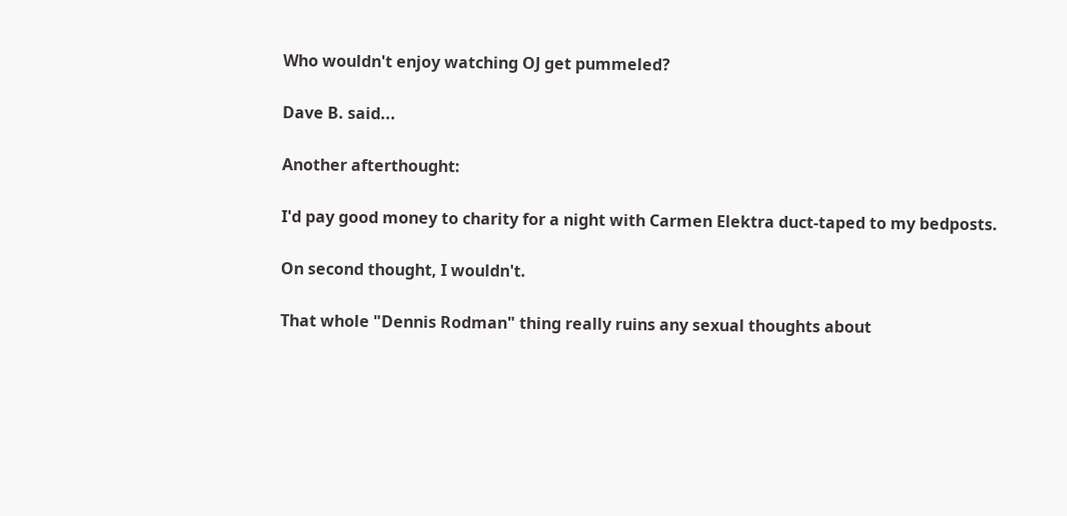Who wouldn't enjoy watching OJ get pummeled?

Dave B. said...

Another afterthought:

I'd pay good money to charity for a night with Carmen Elektra duct-taped to my bedposts.

On second thought, I wouldn't.

That whole "Dennis Rodman" thing really ruins any sexual thoughts about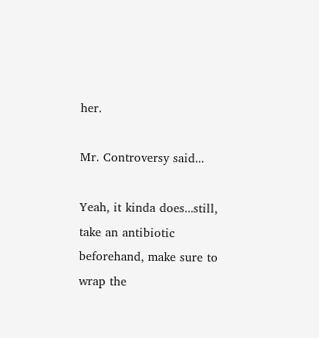her.

Mr. Controversy said...

Yeah, it kinda does...still, take an antibiotic beforehand, make sure to wrap the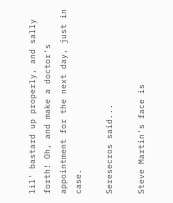lil' bastard up properly, and sally forth! Oh, and make a doctor's appointment for the next day, just in case.

Seresecros said...

Steve Martin's face is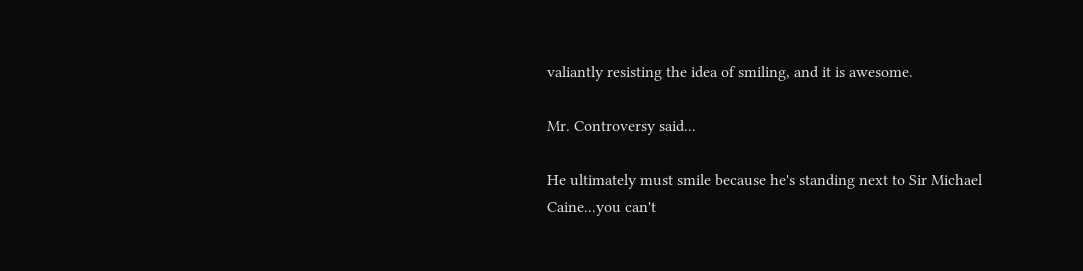valiantly resisting the idea of smiling, and it is awesome.

Mr. Controversy said...

He ultimately must smile because he's standing next to Sir Michael Caine...you can't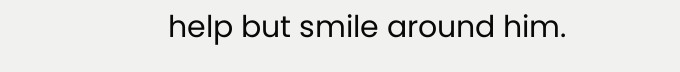help but smile around him.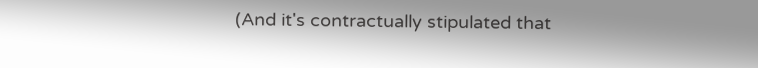(And it's contractually stipulated that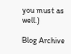you must as well.)

Blog Archive